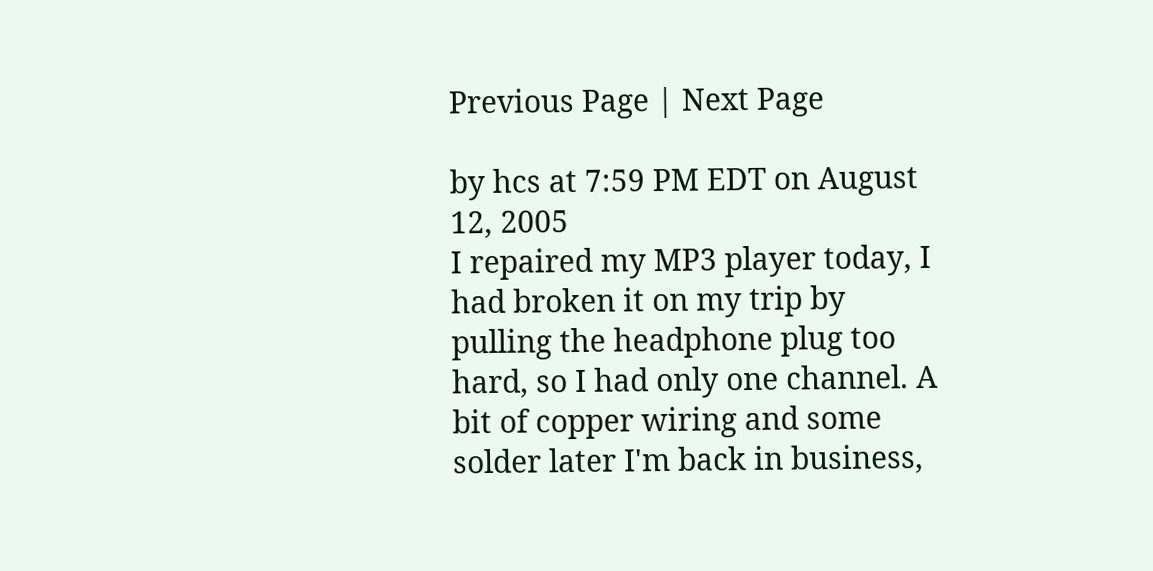Previous Page | Next Page

by hcs at 7:59 PM EDT on August 12, 2005
I repaired my MP3 player today, I had broken it on my trip by pulling the headphone plug too hard, so I had only one channel. A bit of copper wiring and some solder later I'm back in business,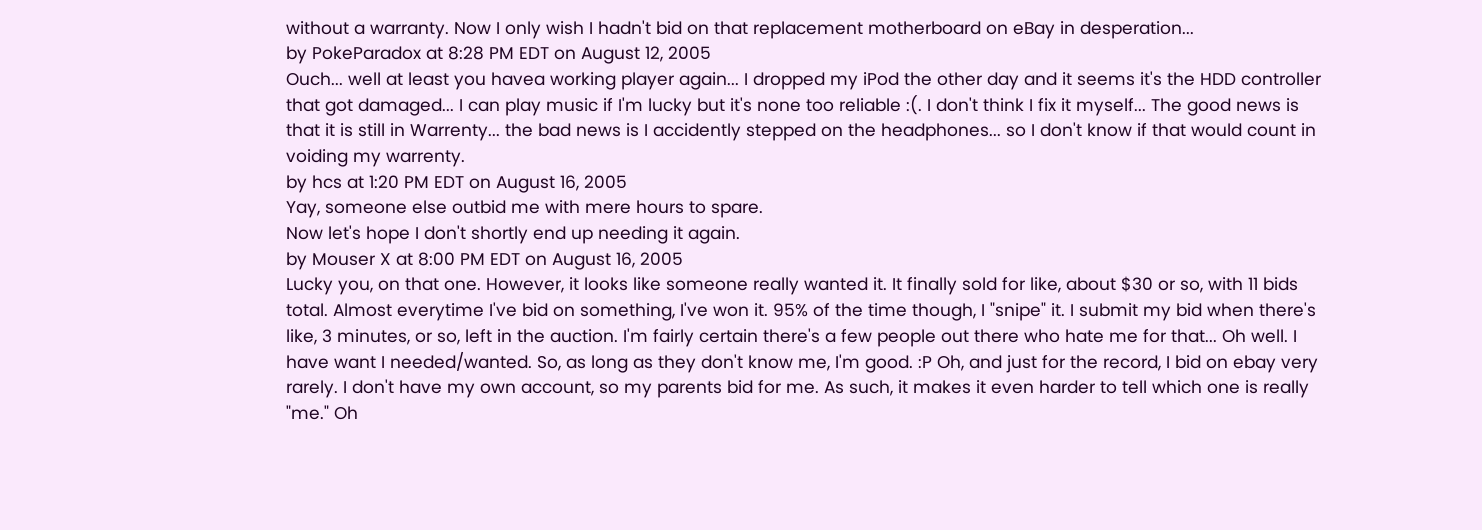without a warranty. Now I only wish I hadn't bid on that replacement motherboard on eBay in desperation...
by PokeParadox at 8:28 PM EDT on August 12, 2005
Ouch... well at least you havea working player again... I dropped my iPod the other day and it seems it's the HDD controller that got damaged... I can play music if I'm lucky but it's none too reliable :(. I don't think I fix it myself... The good news is that it is still in Warrenty... the bad news is I accidently stepped on the headphones... so I don't know if that would count in voiding my warrenty.
by hcs at 1:20 PM EDT on August 16, 2005
Yay, someone else outbid me with mere hours to spare.
Now let's hope I don't shortly end up needing it again.
by Mouser X at 8:00 PM EDT on August 16, 2005
Lucky you, on that one. However, it looks like someone really wanted it. It finally sold for like, about $30 or so, with 11 bids total. Almost everytime I've bid on something, I've won it. 95% of the time though, I "snipe" it. I submit my bid when there's like, 3 minutes, or so, left in the auction. I'm fairly certain there's a few people out there who hate me for that... Oh well. I have want I needed/wanted. So, as long as they don't know me, I'm good. :P Oh, and just for the record, I bid on ebay very rarely. I don't have my own account, so my parents bid for me. As such, it makes it even harder to tell which one is really "me." Oh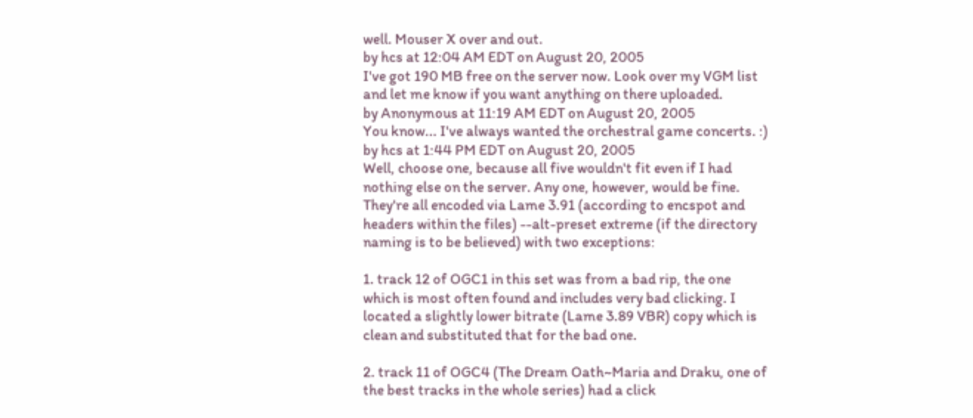well. Mouser X over and out.
by hcs at 12:04 AM EDT on August 20, 2005
I've got 190 MB free on the server now. Look over my VGM list and let me know if you want anything on there uploaded.
by Anonymous at 11:19 AM EDT on August 20, 2005
You know... I've always wanted the orchestral game concerts. :)
by hcs at 1:44 PM EDT on August 20, 2005
Well, choose one, because all five wouldn't fit even if I had nothing else on the server. Any one, however, would be fine.
They're all encoded via Lame 3.91 (according to encspot and headers within the files) --alt-preset extreme (if the directory naming is to be believed) with two exceptions:

1. track 12 of OGC1 in this set was from a bad rip, the one which is most often found and includes very bad clicking. I located a slightly lower bitrate (Lame 3.89 VBR) copy which is clean and substituted that for the bad one.

2. track 11 of OGC4 (The Dream Oath~Maria and Draku, one of the best tracks in the whole series) had a click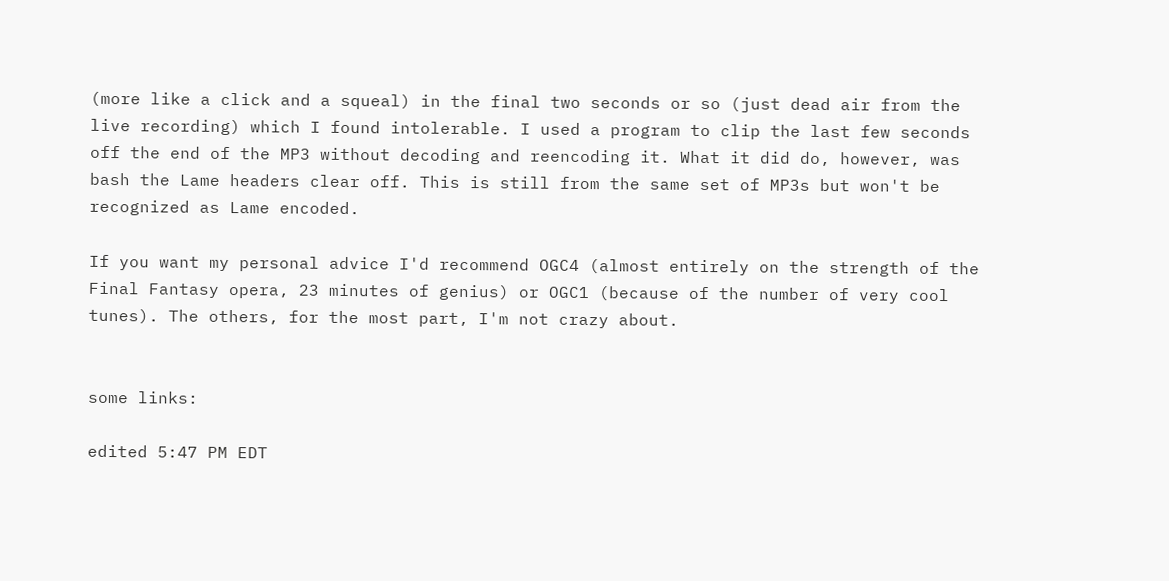(more like a click and a squeal) in the final two seconds or so (just dead air from the live recording) which I found intolerable. I used a program to clip the last few seconds off the end of the MP3 without decoding and reencoding it. What it did do, however, was bash the Lame headers clear off. This is still from the same set of MP3s but won't be recognized as Lame encoded.

If you want my personal advice I'd recommend OGC4 (almost entirely on the strength of the Final Fantasy opera, 23 minutes of genius) or OGC1 (because of the number of very cool tunes). The others, for the most part, I'm not crazy about.


some links:

edited 5:47 PM EDT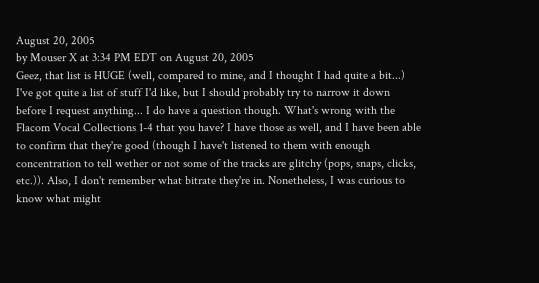August 20, 2005
by Mouser X at 3:34 PM EDT on August 20, 2005
Geez, that list is HUGE (well, compared to mine, and I thought I had quite a bit...) I've got quite a list of stuff I'd like, but I should probably try to narrow it down before I request anything... I do have a question though. What's wrong with the Flacom Vocal Collections 1-4 that you have? I have those as well, and I have been able to confirm that they're good (though I have't listened to them with enough concentration to tell wether or not some of the tracks are glitchy (pops, snaps, clicks, etc.)). Also, I don't remember what bitrate they're in. Nonetheless, I was curious to know what might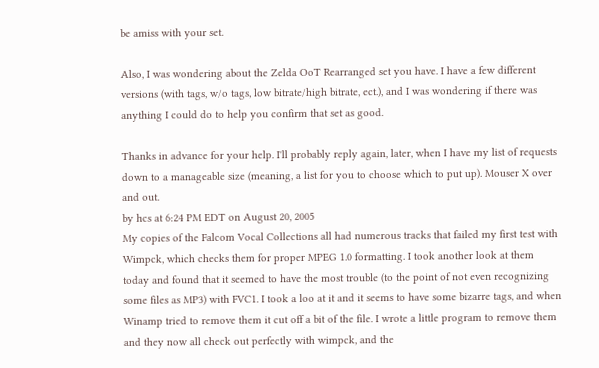be amiss with your set.

Also, I was wondering about the Zelda OoT Rearranged set you have. I have a few different versions (with tags, w/o tags, low bitrate/high bitrate, ect.), and I was wondering if there was anything I could do to help you confirm that set as good.

Thanks in advance for your help. I'll probably reply again, later, when I have my list of requests down to a manageable size (meaning, a list for you to choose which to put up). Mouser X over and out.
by hcs at 6:24 PM EDT on August 20, 2005
My copies of the Falcom Vocal Collections all had numerous tracks that failed my first test with Wimpck, which checks them for proper MPEG 1.0 formatting. I took another look at them today and found that it seemed to have the most trouble (to the point of not even recognizing some files as MP3) with FVC1. I took a loo at it and it seems to have some bizarre tags, and when Winamp tried to remove them it cut off a bit of the file. I wrote a little program to remove them and they now all check out perfectly with wimpck, and the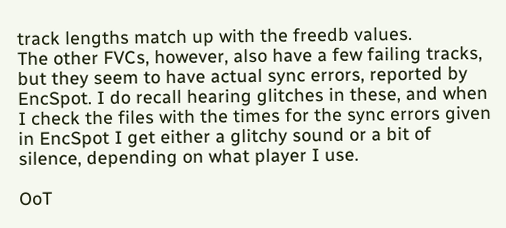track lengths match up with the freedb values.
The other FVCs, however, also have a few failing tracks, but they seem to have actual sync errors, reported by EncSpot. I do recall hearing glitches in these, and when I check the files with the times for the sync errors given in EncSpot I get either a glitchy sound or a bit of silence, depending on what player I use.

OoT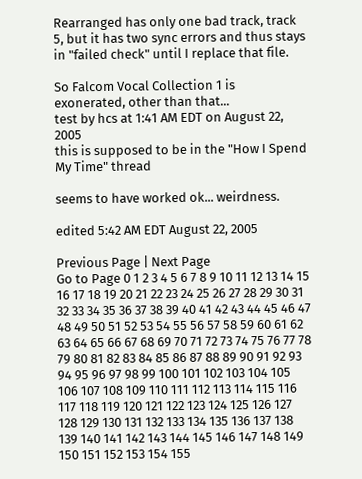Rearranged has only one bad track, track 5, but it has two sync errors and thus stays in "failed check" until I replace that file.

So Falcom Vocal Collection 1 is exonerated, other than that...
test by hcs at 1:41 AM EDT on August 22, 2005
this is supposed to be in the "How I Spend My Time" thread

seems to have worked ok... weirdness.

edited 5:42 AM EDT August 22, 2005

Previous Page | Next Page
Go to Page 0 1 2 3 4 5 6 7 8 9 10 11 12 13 14 15 16 17 18 19 20 21 22 23 24 25 26 27 28 29 30 31 32 33 34 35 36 37 38 39 40 41 42 43 44 45 46 47 48 49 50 51 52 53 54 55 56 57 58 59 60 61 62 63 64 65 66 67 68 69 70 71 72 73 74 75 76 77 78 79 80 81 82 83 84 85 86 87 88 89 90 91 92 93 94 95 96 97 98 99 100 101 102 103 104 105 106 107 108 109 110 111 112 113 114 115 116 117 118 119 120 121 122 123 124 125 126 127 128 129 130 131 132 133 134 135 136 137 138 139 140 141 142 143 144 145 146 147 148 149 150 151 152 153 154 155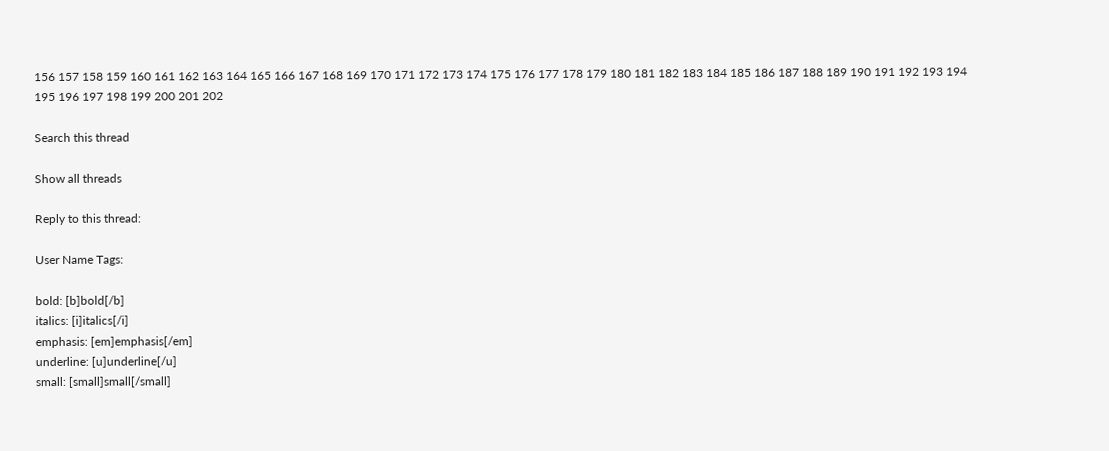156 157 158 159 160 161 162 163 164 165 166 167 168 169 170 171 172 173 174 175 176 177 178 179 180 181 182 183 184 185 186 187 188 189 190 191 192 193 194 195 196 197 198 199 200 201 202

Search this thread

Show all threads

Reply to this thread:

User Name Tags:

bold: [b]bold[/b]
italics: [i]italics[/i]
emphasis: [em]emphasis[/em]
underline: [u]underline[/u]
small: [small]small[/small]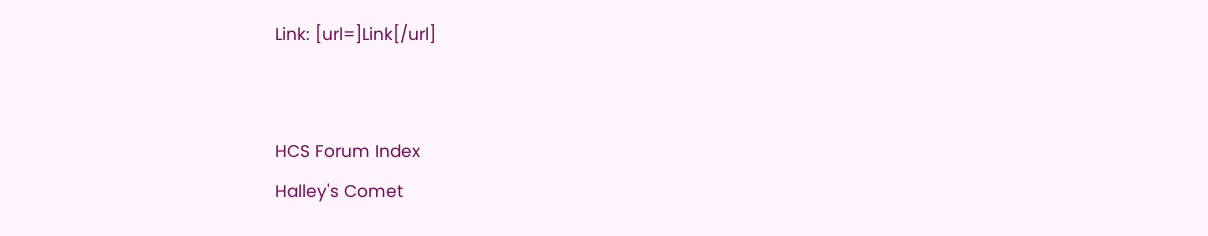Link: [url=]Link[/url]


HCS Forum Index
Halley's Comet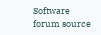Software
forum source